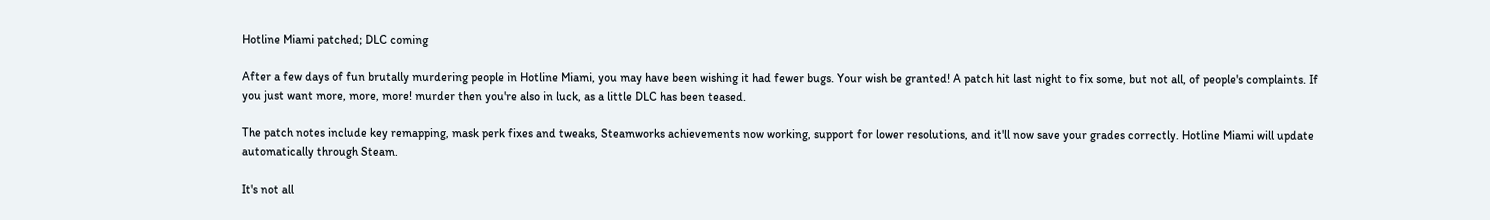Hotline Miami patched; DLC coming

After a few days of fun brutally murdering people in Hotline Miami, you may have been wishing it had fewer bugs. Your wish be granted! A patch hit last night to fix some, but not all, of people's complaints. If you just want more, more, more! murder then you're also in luck, as a little DLC has been teased.

The patch notes include key remapping, mask perk fixes and tweaks, Steamworks achievements now working, support for lower resolutions, and it'll now save your grades correctly. Hotline Miami will update automatically through Steam.

It's not all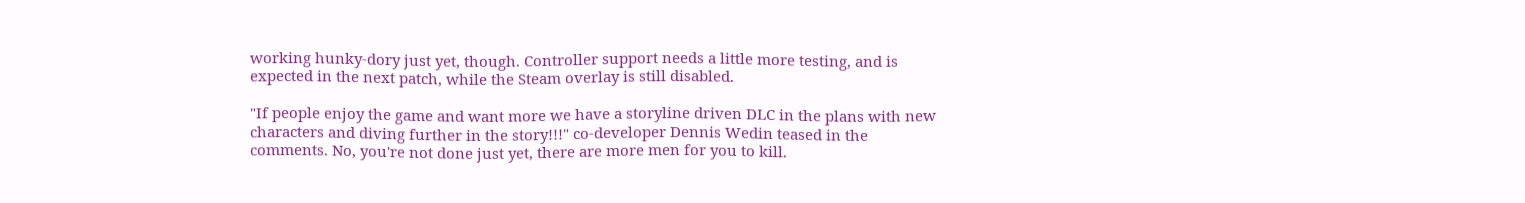working hunky-dory just yet, though. Controller support needs a little more testing, and is expected in the next patch, while the Steam overlay is still disabled.

"If people enjoy the game and want more we have a storyline driven DLC in the plans with new characters and diving further in the story!!!" co-developer Dennis Wedin teased in the comments. No, you're not done just yet, there are more men for you to kill.